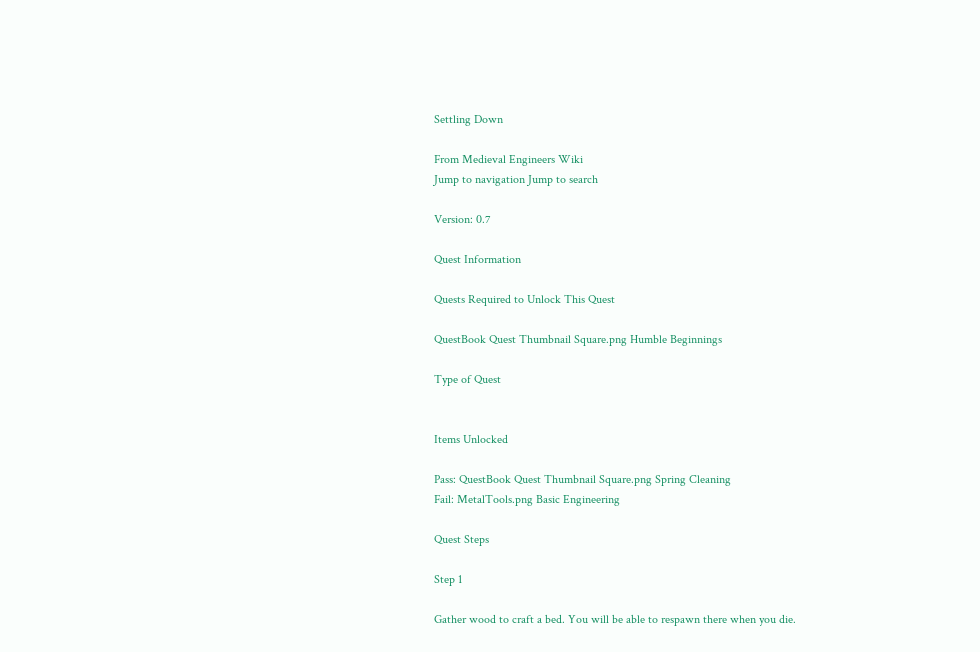Settling Down

From Medieval Engineers Wiki
Jump to navigation Jump to search

Version: 0.7

Quest Information

Quests Required to Unlock This Quest

QuestBook Quest Thumbnail Square.png Humble Beginnings

Type of Quest


Items Unlocked

Pass: QuestBook Quest Thumbnail Square.png Spring Cleaning
Fail: MetalTools.png Basic Engineering

Quest Steps

Step 1

Gather wood to craft a bed. You will be able to respawn there when you die.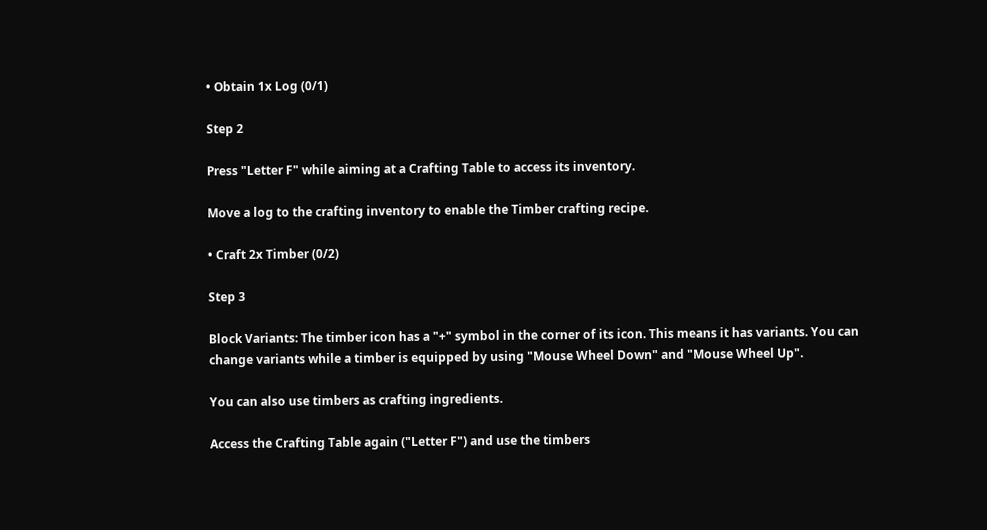• Obtain 1x Log (0/1)

Step 2

Press "Letter F" while aiming at a Crafting Table to access its inventory.

Move a log to the crafting inventory to enable the Timber crafting recipe.

• Craft 2x Timber (0/2)

Step 3

Block Variants: The timber icon has a "+" symbol in the corner of its icon. This means it has variants. You can change variants while a timber is equipped by using "Mouse Wheel Down" and "Mouse Wheel Up".

You can also use timbers as crafting ingredients.

Access the Crafting Table again ("Letter F") and use the timbers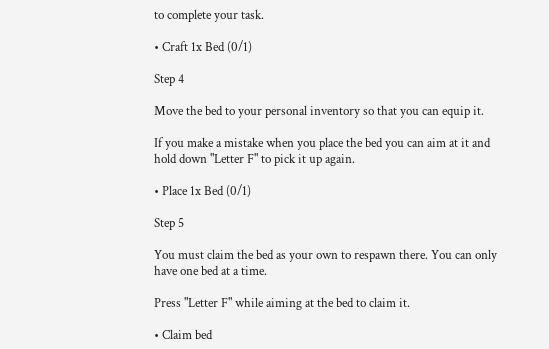to complete your task.

• Craft 1x Bed (0/1)

Step 4

Move the bed to your personal inventory so that you can equip it.

If you make a mistake when you place the bed you can aim at it and hold down "Letter F" to pick it up again.

• Place 1x Bed (0/1)

Step 5

You must claim the bed as your own to respawn there. You can only have one bed at a time.

Press "Letter F" while aiming at the bed to claim it.

• Claim bed